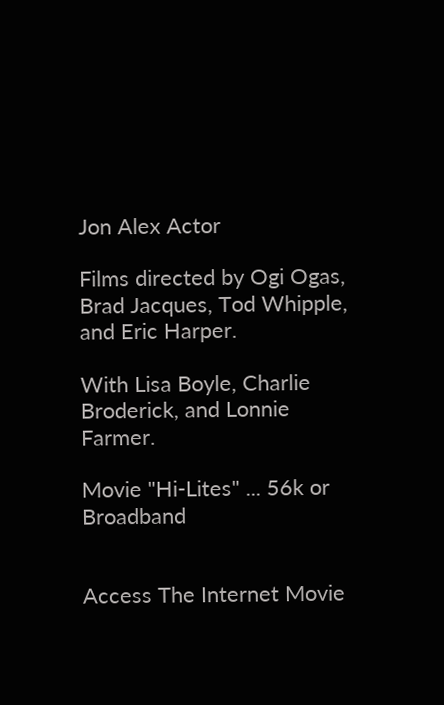Jon Alex Actor

Films directed by Ogi Ogas, Brad Jacques, Tod Whipple, and Eric Harper.

With Lisa Boyle, Charlie Broderick, and Lonnie Farmer.

Movie "Hi-Lites" ... 56k or Broadband


Access The Internet Movie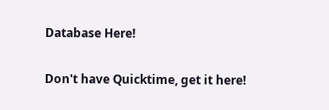Database Here!

Don't have Quicktime, get it here!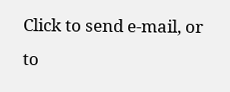Click to send e-mail, or to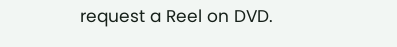request a Reel on DVD.